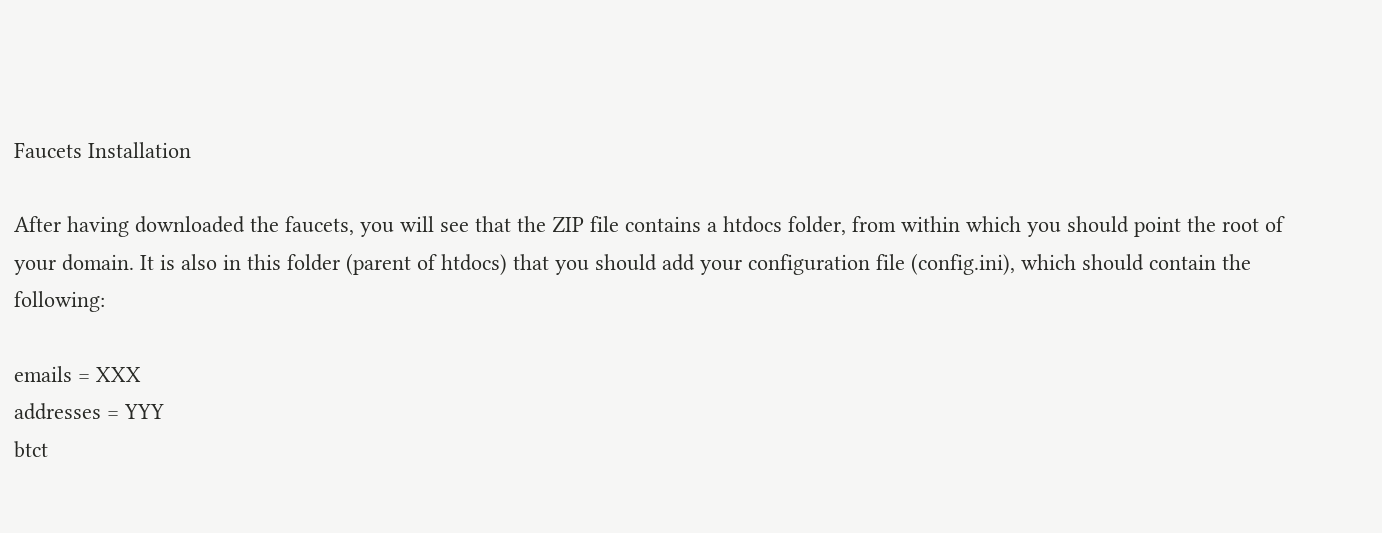Faucets Installation

After having downloaded the faucets, you will see that the ZIP file contains a htdocs folder, from within which you should point the root of your domain. It is also in this folder (parent of htdocs) that you should add your configuration file (config.ini), which should contain the following:

emails = XXX
addresses = YYY
btct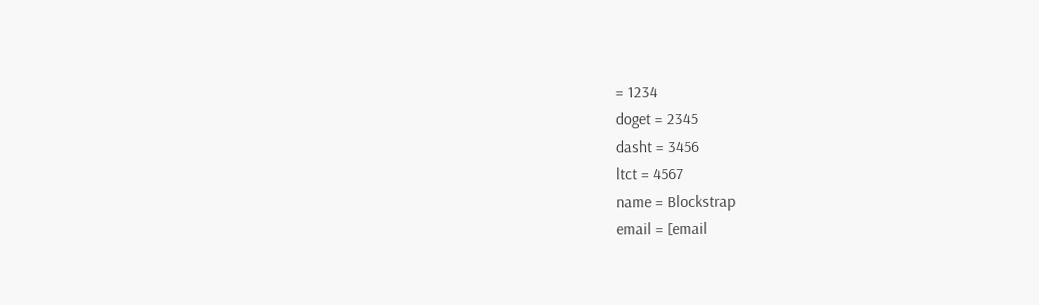= 1234
doget = 2345
dasht = 3456
ltct = 4567
name = Blockstrap
email = [email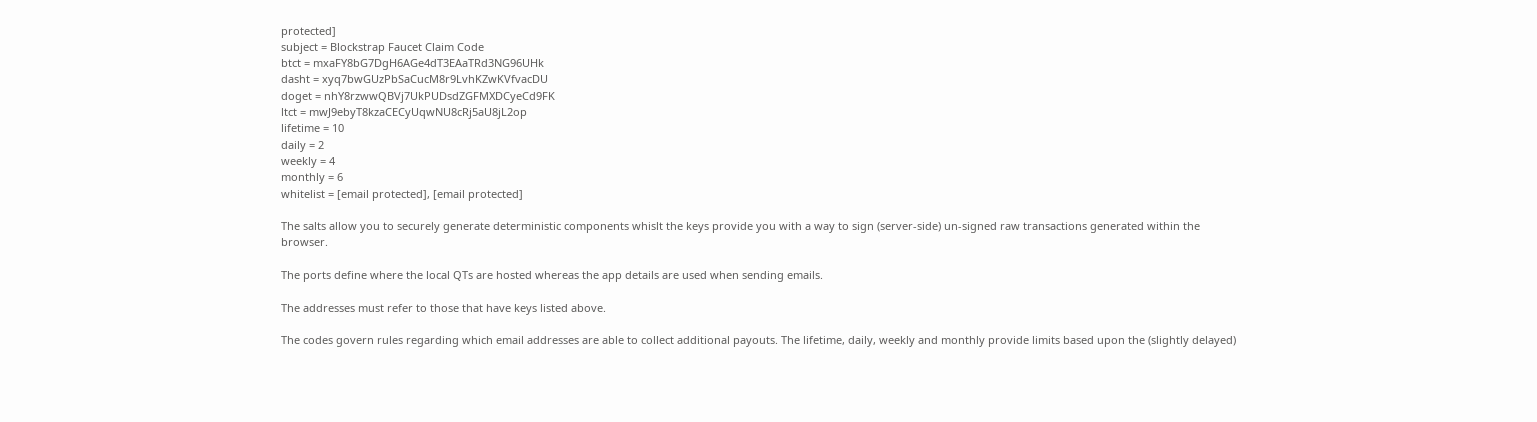protected]
subject = Blockstrap Faucet Claim Code
btct = mxaFY8bG7DgH6AGe4dT3EAaTRd3NG96UHk
dasht = xyq7bwGUzPbSaCucM8r9LvhKZwKVfvacDU
doget = nhY8rzwwQBVj7UkPUDsdZGFMXDCyeCd9FK
ltct = mwJ9ebyT8kzaCECyUqwNU8cRj5aU8jL2op
lifetime = 10
daily = 2
weekly = 4
monthly = 6
whitelist = [email protected], [email protected]

The salts allow you to securely generate deterministic components whislt the keys provide you with a way to sign (server-side) un-signed raw transactions generated within the browser.

The ports define where the local QTs are hosted whereas the app details are used when sending emails.

The addresses must refer to those that have keys listed above.

The codes govern rules regarding which email addresses are able to collect additional payouts. The lifetime, daily, weekly and monthly provide limits based upon the (slightly delayed)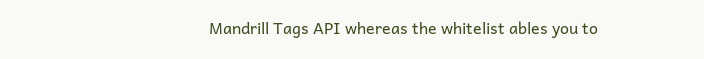Mandrill Tags API whereas the whitelist ables you to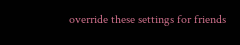override these settings for friends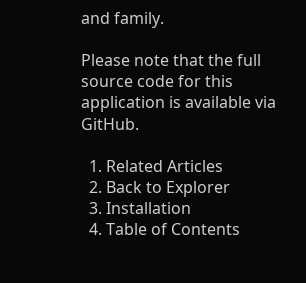and family.

Please note that the full source code for this application is available via GitHub.

  1. Related Articles
  2. Back to Explorer
  3. Installation
  4. Table of Contents